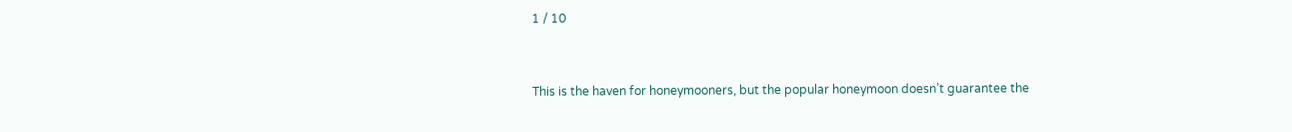1 / 10


This is the haven for honeymooners, but the popular honeymoon doesn’t guarantee the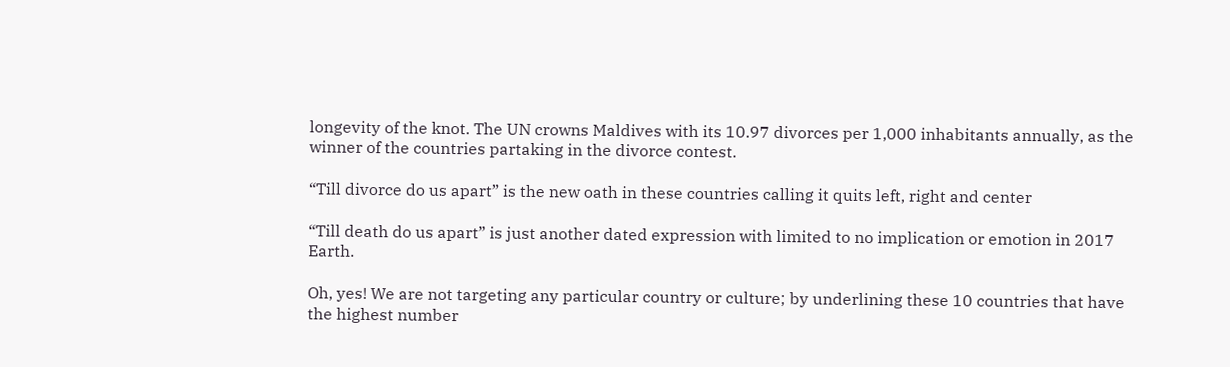longevity of the knot. The UN crowns Maldives with its 10.97 divorces per 1,000 inhabitants annually, as the winner of the countries partaking in the divorce contest.

“Till divorce do us apart” is the new oath in these countries calling it quits left, right and center

“Till death do us apart” is just another dated expression with limited to no implication or emotion in 2017 Earth.

Oh, yes! We are not targeting any particular country or culture; by underlining these 10 countries that have the highest number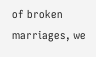of broken marriages, we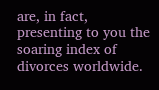are, in fact, presenting to you the soaring index of divorces worldwide.